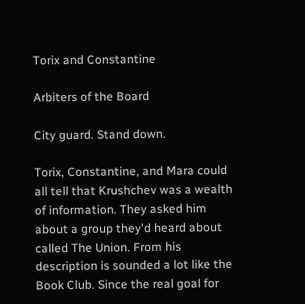Torix and Constantine

Arbiters of the Board

City guard. Stand down.

Torix, Constantine, and Mara could all tell that Krushchev was a wealth of information. They asked him about a group they'd heard about called The Union. From his description is sounded a lot like the Book Club. Since the real goal for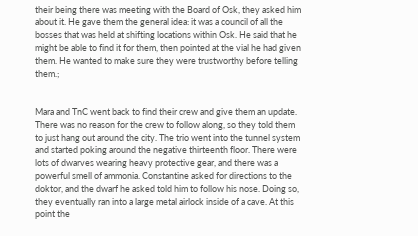their being there was meeting with the Board of Osk, they asked him about it. He gave them the general idea: it was a council of all the bosses that was held at shifting locations within Osk. He said that he might be able to find it for them, then pointed at the vial he had given them. He wanted to make sure they were trustworthy before telling them.;


Mara and TnC went back to find their crew and give them an update. There was no reason for the crew to follow along, so they told them to just hang out around the city. The trio went into the tunnel system and started poking around the negative thirteenth floor. There were lots of dwarves wearing heavy protective gear, and there was a powerful smell of ammonia. Constantine asked for directions to the doktor, and the dwarf he asked told him to follow his nose. Doing so, they eventually ran into a large metal airlock inside of a cave. At this point the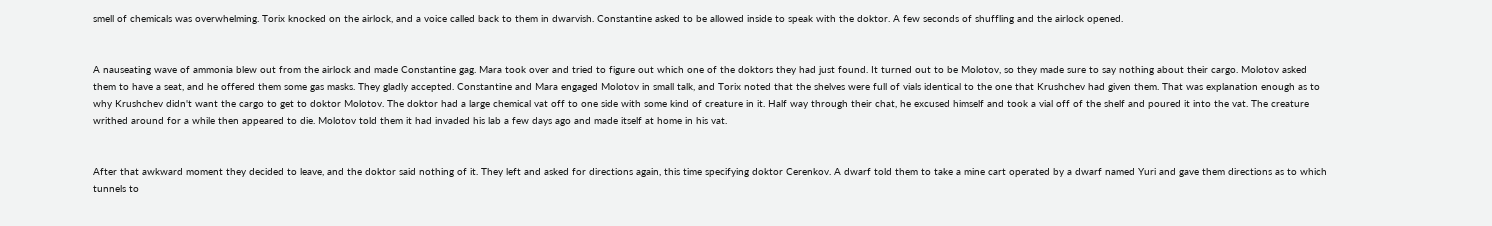smell of chemicals was overwhelming. Torix knocked on the airlock, and a voice called back to them in dwarvish. Constantine asked to be allowed inside to speak with the doktor. A few seconds of shuffling and the airlock opened.


A nauseating wave of ammonia blew out from the airlock and made Constantine gag. Mara took over and tried to figure out which one of the doktors they had just found. It turned out to be Molotov, so they made sure to say nothing about their cargo. Molotov asked them to have a seat, and he offered them some gas masks. They gladly accepted. Constantine and Mara engaged Molotov in small talk, and Torix noted that the shelves were full of vials identical to the one that Krushchev had given them. That was explanation enough as to why Krushchev didn't want the cargo to get to doktor Molotov. The doktor had a large chemical vat off to one side with some kind of creature in it. Half way through their chat, he excused himself and took a vial off of the shelf and poured it into the vat. The creature writhed around for a while then appeared to die. Molotov told them it had invaded his lab a few days ago and made itself at home in his vat.


After that awkward moment they decided to leave, and the doktor said nothing of it. They left and asked for directions again, this time specifying doktor Cerenkov. A dwarf told them to take a mine cart operated by a dwarf named Yuri and gave them directions as to which tunnels to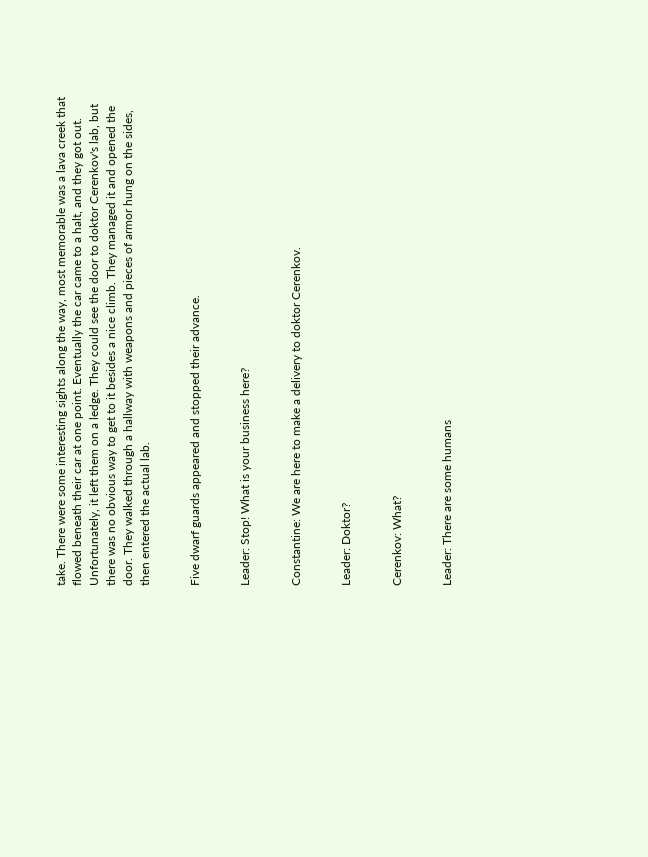take. There were some interesting sights along the way, most memorable was a lava creek that flowed beneath their car at one point. Eventually the car came to a halt, and they got out. Unfortunately, it left them on a ledge. They could see the door to doktor Cerenkov's lab, but there was no obvious way to get to it besides a nice climb. They managed it and opened the door. They walked through a hallway with weapons and pieces of armor hung on the sides, then entered the actual lab.


Five dwarf guards appeared and stopped their advance.


Leader: Stop! What is your business here?


Constantine: We are here to make a delivery to doktor Cerenkov.


Leader: Doktor?


Cerenkov: What?


Leader: There are some humans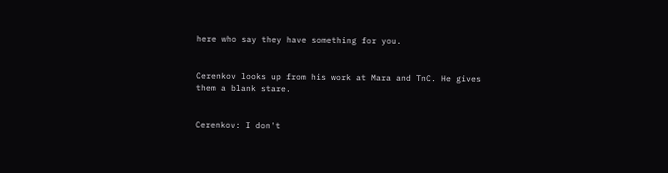here who say they have something for you.


Cerenkov looks up from his work at Mara and TnC. He gives them a blank stare.


Cerenkov: I don't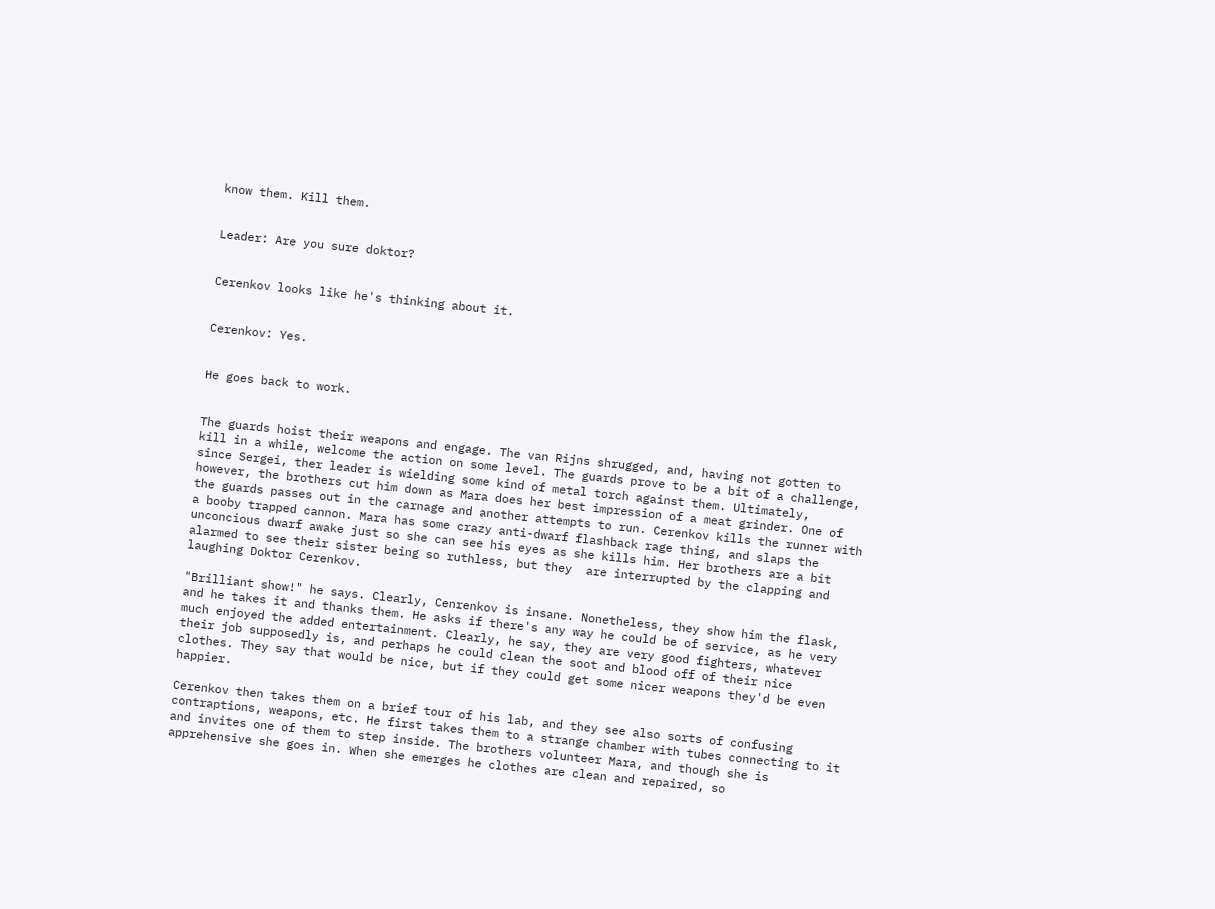know them. Kill them.


Leader: Are you sure doktor?


Cerenkov looks like he's thinking about it.


Cerenkov: Yes.


He goes back to work.


The guards hoist their weapons and engage. The van Rijns shrugged, and, having not gotten to kill in a while, welcome the action on some level. The guards prove to be a bit of a challenge, since Sergei, ther leader is wielding some kind of metal torch against them. Ultimately, however, the brothers cut him down as Mara does her best impression of a meat grinder. One of the guards passes out in the carnage and another attempts to run. Cerenkov kills the runner with a booby trapped cannon. Mara has some crazy anti-dwarf flashback rage thing, and slaps the unconcious dwarf awake just so she can see his eyes as she kills him. Her brothers are a bit alarmed to see their sister being so ruthless, but they  are interrupted by the clapping and laughing Doktor Cerenkov.

"Brilliant show!" he says. Clearly, Cenrenkov is insane. Nonetheless, they show him the flask, and he takes it and thanks them. He asks if there's any way he could be of service, as he very much enjoyed the added entertainment. Clearly, he say, they are very good fighters, whatever their job supposedly is, and perhaps he could clean the soot and blood off of their nice clothes. They say that would be nice, but if they could get some nicer weapons they'd be even happier.

Cerenkov then takes them on a brief tour of his lab, and they see also sorts of confusing contraptions, weapons, etc. He first takes them to a strange chamber with tubes connecting to it and invites one of them to step inside. The brothers volunteer Mara, and though she is apprehensive she goes in. When she emerges he clothes are clean and repaired, so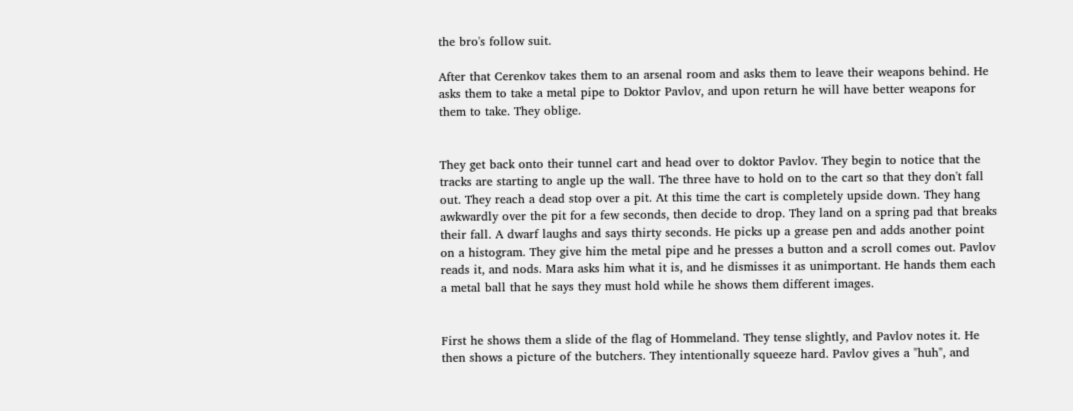the bro's follow suit.

After that Cerenkov takes them to an arsenal room and asks them to leave their weapons behind. He asks them to take a metal pipe to Doktor Pavlov, and upon return he will have better weapons for them to take. They oblige.


They get back onto their tunnel cart and head over to doktor Pavlov. They begin to notice that the tracks are starting to angle up the wall. The three have to hold on to the cart so that they don't fall out. They reach a dead stop over a pit. At this time the cart is completely upside down. They hang awkwardly over the pit for a few seconds, then decide to drop. They land on a spring pad that breaks their fall. A dwarf laughs and says thirty seconds. He picks up a grease pen and adds another point on a histogram. They give him the metal pipe and he presses a button and a scroll comes out. Pavlov reads it, and nods. Mara asks him what it is, and he dismisses it as unimportant. He hands them each a metal ball that he says they must hold while he shows them different images.


First he shows them a slide of the flag of Hommeland. They tense slightly, and Pavlov notes it. He then shows a picture of the butchers. They intentionally squeeze hard. Pavlov gives a "huh", and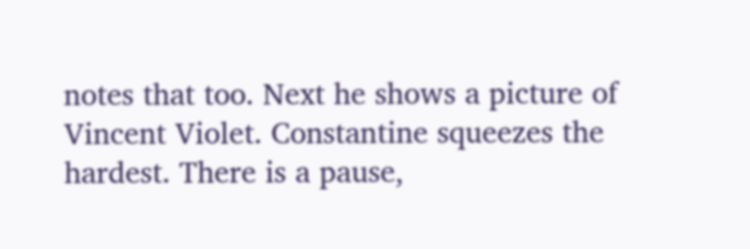notes that too. Next he shows a picture of Vincent Violet. Constantine squeezes the hardest. There is a pause,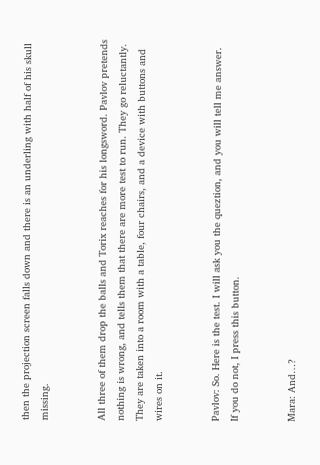then the projection screen falls down and there is an underling with half of his skull missing.


All three of them drop the balls and Torix reaches for his longsword. Pavlov pretends nothing is wrong, and tells them that there are more test to run. They go reluctantly. They are taken into a room with a table, four chairs, and a device with buttons and wires on it.


Pavlov: So. Here is the test. I will ask you the queztion, and you will tell me answer. If you do not, I press this button.


Mara: And…?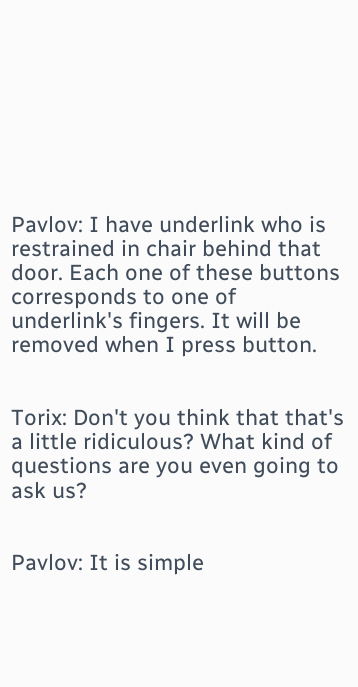Pavlov: I have underlink who is restrained in chair behind that door. Each one of these buttons corresponds to one of underlink's fingers. It will be removed when I press button.


Torix: Don't you think that that's a little ridiculous? What kind of questions are you even going to ask us?


Pavlov: It is simple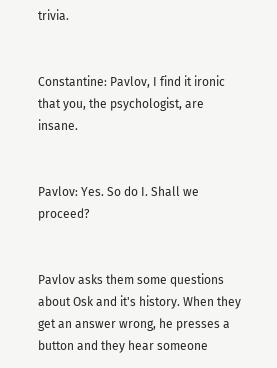trivia.


Constantine: Pavlov, I find it ironic that you, the psychologist, are insane.


Pavlov: Yes. So do I. Shall we proceed?


Pavlov asks them some questions about Osk and it's history. When they get an answer wrong, he presses a button and they hear someone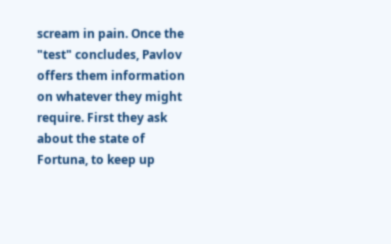scream in pain. Once the "test" concludes, Pavlov offers them information on whatever they might require. First they ask about the state of Fortuna, to keep up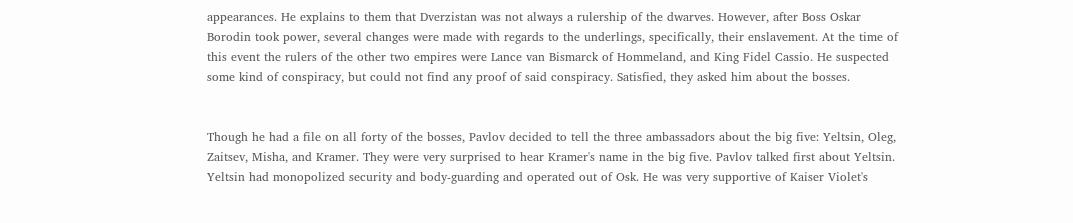appearances. He explains to them that Dverzistan was not always a rulership of the dwarves. However, after Boss Oskar Borodin took power, several changes were made with regards to the underlings, specifically, their enslavement. At the time of this event the rulers of the other two empires were Lance van Bismarck of Hommeland, and King Fidel Cassio. He suspected some kind of conspiracy, but could not find any proof of said conspiracy. Satisfied, they asked him about the bosses.


Though he had a file on all forty of the bosses, Pavlov decided to tell the three ambassadors about the big five: Yeltsin, Oleg, Zaitsev, Misha, and Kramer. They were very surprised to hear Kramer's name in the big five. Pavlov talked first about Yeltsin. Yeltsin had monopolized security and body-guarding and operated out of Osk. He was very supportive of Kaiser Violet's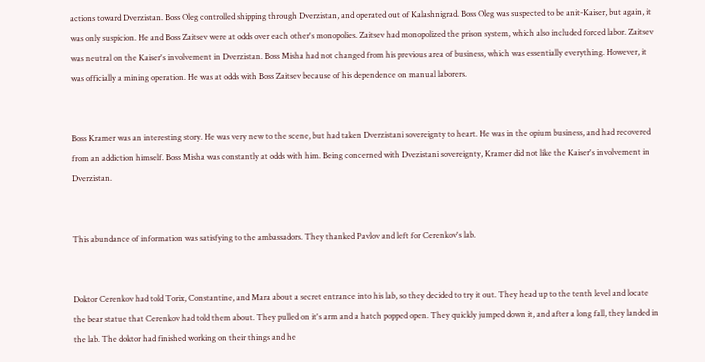actions toward Dverzistan. Boss Oleg controlled shipping through Dverzistan, and operated out of Kalashnigrad. Boss Oleg was suspected to be anit-Kaiser, but again, it was only suspicion. He and Boss Zaitsev were at odds over each other's monopolies. Zaitsev had monopolized the prison system, which also included forced labor. Zaitsev was neutral on the Kaiser's involvement in Dverzistan. Boss Misha had not changed from his previous area of business, which was essentially everything. However, it was officially a mining operation. He was at odds with Boss Zaitsev because of his dependence on manual laborers.


Boss Kramer was an interesting story. He was very new to the scene, but had taken Dverzistani sovereignty to heart. He was in the opium business, and had recovered from an addiction himself. Boss Misha was constantly at odds with him. Being concerned with Dvezistani sovereignty, Kramer did not like the Kaiser's involvement in Dverzistan.


This abundance of information was satisfying to the ambassadors. They thanked Pavlov and left for Cerenkov's lab.


Doktor Cerenkov had told Torix, Constantine, and Mara about a secret entrance into his lab, so they decided to try it out. They head up to the tenth level and locate the bear statue that Cerenkov had told them about. They pulled on it's arm and a hatch popped open. They quickly jumped down it, and after a long fall, they landed in the lab. The doktor had finished working on their things and he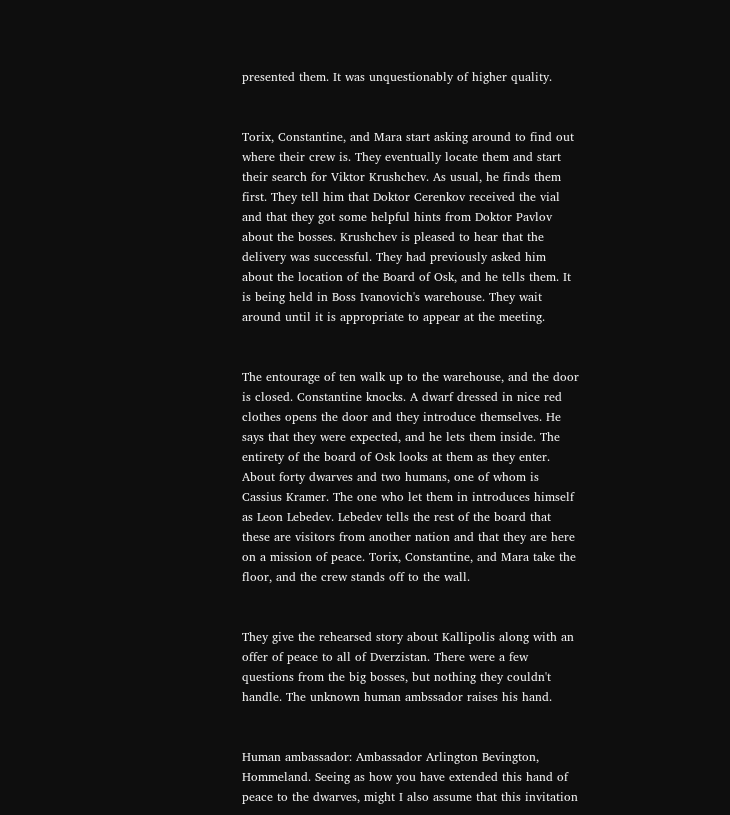presented them. It was unquestionably of higher quality.


Torix, Constantine, and Mara start asking around to find out where their crew is. They eventually locate them and start their search for Viktor Krushchev. As usual, he finds them first. They tell him that Doktor Cerenkov received the vial and that they got some helpful hints from Doktor Pavlov about the bosses. Krushchev is pleased to hear that the delivery was successful. They had previously asked him about the location of the Board of Osk, and he tells them. It is being held in Boss Ivanovich's warehouse. They wait around until it is appropriate to appear at the meeting.


The entourage of ten walk up to the warehouse, and the door is closed. Constantine knocks. A dwarf dressed in nice red clothes opens the door and they introduce themselves. He says that they were expected, and he lets them inside. The entirety of the board of Osk looks at them as they enter. About forty dwarves and two humans, one of whom is Cassius Kramer. The one who let them in introduces himself as Leon Lebedev. Lebedev tells the rest of the board that these are visitors from another nation and that they are here on a mission of peace. Torix, Constantine, and Mara take the floor, and the crew stands off to the wall.


They give the rehearsed story about Kallipolis along with an offer of peace to all of Dverzistan. There were a few questions from the big bosses, but nothing they couldn't handle. The unknown human ambssador raises his hand.


Human ambassador: Ambassador Arlington Bevington, Hommeland. Seeing as how you have extended this hand of peace to the dwarves, might I also assume that this invitation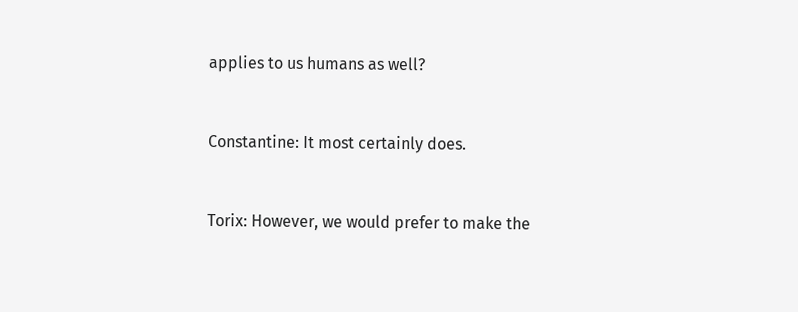applies to us humans as well?


Constantine: It most certainly does.


Torix: However, we would prefer to make the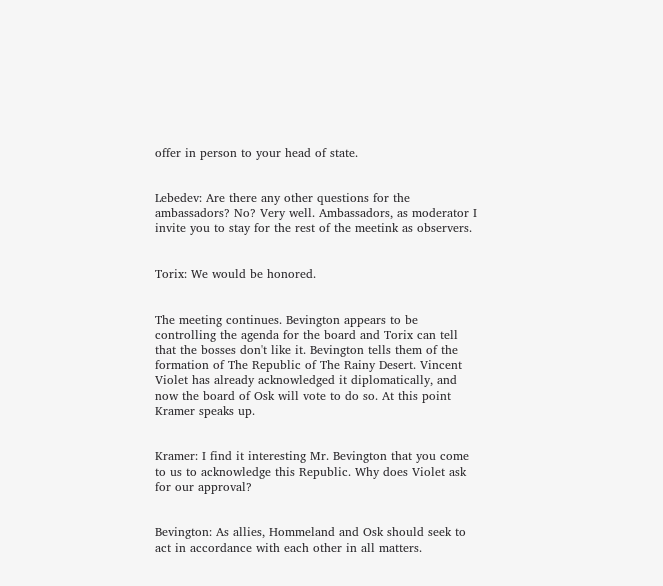offer in person to your head of state.


Lebedev: Are there any other questions for the ambassadors? No? Very well. Ambassadors, as moderator I invite you to stay for the rest of the meetink as observers.


Torix: We would be honored.


The meeting continues. Bevington appears to be controlling the agenda for the board and Torix can tell that the bosses don't like it. Bevington tells them of the formation of The Republic of The Rainy Desert. Vincent Violet has already acknowledged it diplomatically, and now the board of Osk will vote to do so. At this point Kramer speaks up.


Kramer: I find it interesting Mr. Bevington that you come to us to acknowledge this Republic. Why does Violet ask for our approval?


Bevington: As allies, Hommeland and Osk should seek to act in accordance with each other in all matters.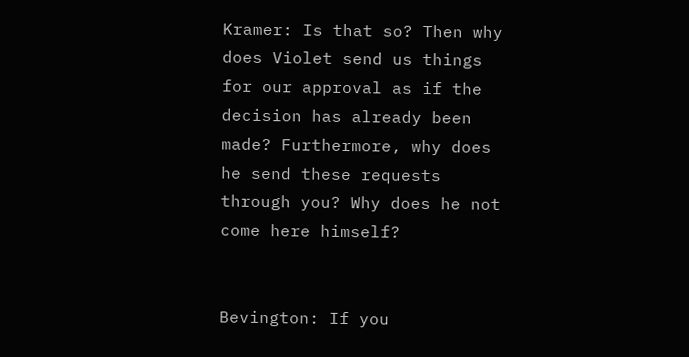Kramer: Is that so? Then why does Violet send us things for our approval as if the decision has already been made? Furthermore, why does he send these requests through you? Why does he not come here himself?


Bevington: If you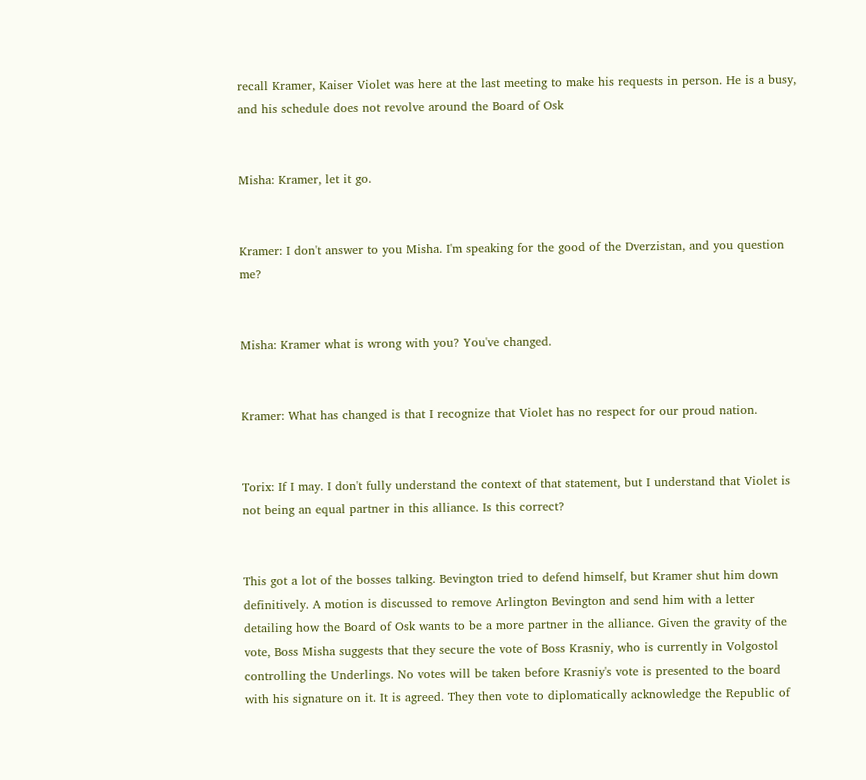recall Kramer, Kaiser Violet was here at the last meeting to make his requests in person. He is a busy, and his schedule does not revolve around the Board of Osk


Misha: Kramer, let it go.


Kramer: I don't answer to you Misha. I'm speaking for the good of the Dverzistan, and you question me?


Misha: Kramer what is wrong with you? You've changed.


Kramer: What has changed is that I recognize that Violet has no respect for our proud nation.


Torix: If I may. I don't fully understand the context of that statement, but I understand that Violet is not being an equal partner in this alliance. Is this correct?


This got a lot of the bosses talking. Bevington tried to defend himself, but Kramer shut him down definitively. A motion is discussed to remove Arlington Bevington and send him with a letter detailing how the Board of Osk wants to be a more partner in the alliance. Given the gravity of the vote, Boss Misha suggests that they secure the vote of Boss Krasniy, who is currently in Volgostol controlling the Underlings. No votes will be taken before Krasniy's vote is presented to the board with his signature on it. It is agreed. They then vote to diplomatically acknowledge the Republic of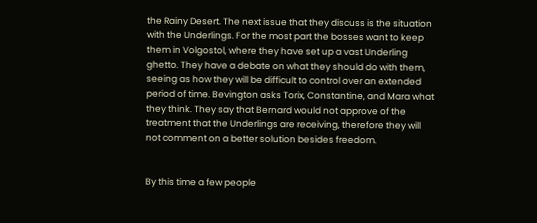the Rainy Desert. The next issue that they discuss is the situation with the Underlings. For the most part the bosses want to keep them in Volgostol, where they have set up a vast Underling ghetto. They have a debate on what they should do with them, seeing as how they will be difficult to control over an extended period of time. Bevington asks Torix, Constantine, and Mara what they think. They say that Bernard would not approve of the treatment that the Underlings are receiving, therefore they will not comment on a better solution besides freedom.


By this time a few people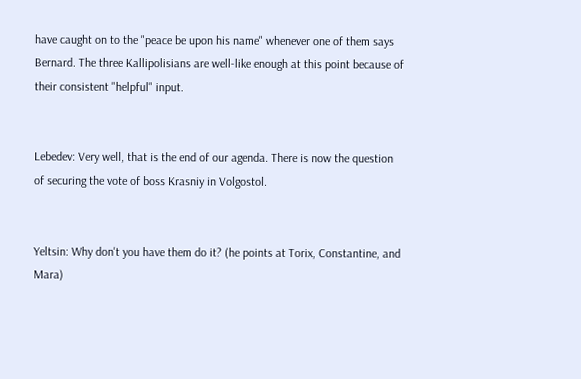have caught on to the "peace be upon his name" whenever one of them says Bernard. The three Kallipolisians are well-like enough at this point because of their consistent "helpful" input.


Lebedev: Very well, that is the end of our agenda. There is now the question of securing the vote of boss Krasniy in Volgostol.


Yeltsin: Why don't you have them do it? (he points at Torix, Constantine, and Mara)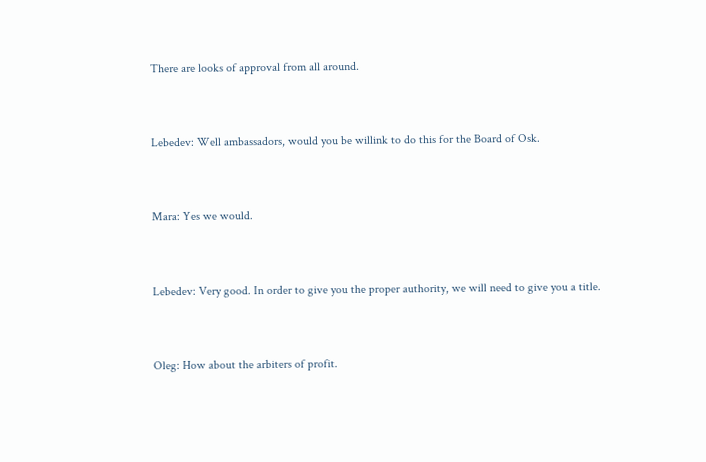There are looks of approval from all around.


Lebedev: Well ambassadors, would you be willink to do this for the Board of Osk.


Mara: Yes we would.


Lebedev: Very good. In order to give you the proper authority, we will need to give you a title.


Oleg: How about the arbiters of profit.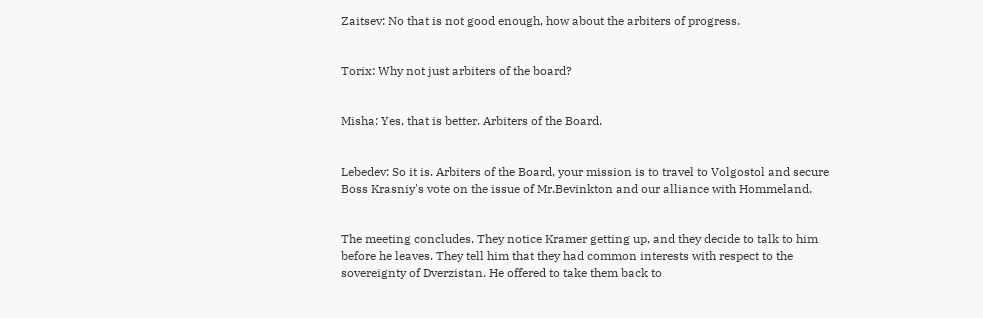Zaitsev: No that is not good enough, how about the arbiters of progress.


Torix: Why not just arbiters of the board?


Misha: Yes, that is better. Arbiters of the Board.


Lebedev: So it is. Arbiters of the Board, your mission is to travel to Volgostol and secure Boss Krasniy's vote on the issue of Mr.Bevinkton and our alliance with Hommeland.


The meeting concludes. They notice Kramer getting up, and they decide to talk to him before he leaves. They tell him that they had common interests with respect to the sovereignty of Dverzistan. He offered to take them back to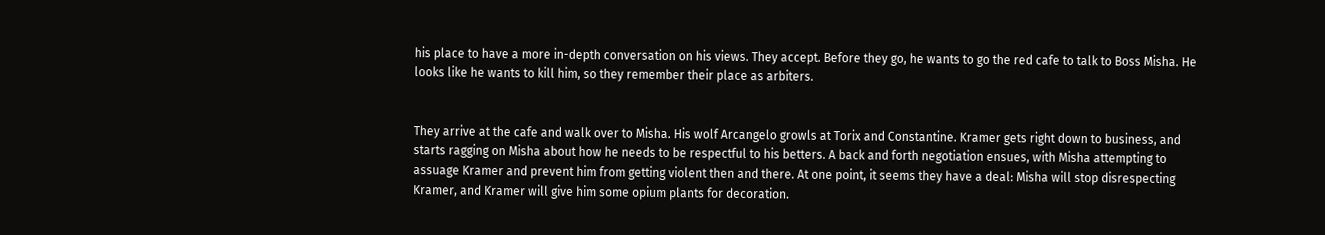his place to have a more in-depth conversation on his views. They accept. Before they go, he wants to go the red cafe to talk to Boss Misha. He looks like he wants to kill him, so they remember their place as arbiters.


They arrive at the cafe and walk over to Misha. His wolf Arcangelo growls at Torix and Constantine. Kramer gets right down to business, and starts ragging on Misha about how he needs to be respectful to his betters. A back and forth negotiation ensues, with Misha attempting to assuage Kramer and prevent him from getting violent then and there. At one point, it seems they have a deal: Misha will stop disrespecting Kramer, and Kramer will give him some opium plants for decoration.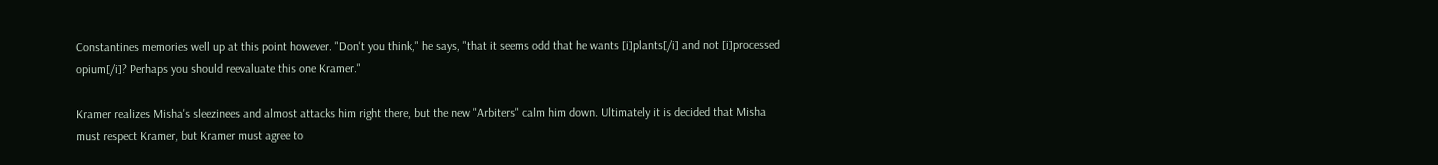Constantines memories well up at this point however. "Don't you think," he says, "that it seems odd that he wants [i]plants[/i] and not [i]processed opium[/i]? Perhaps you should reevaluate this one Kramer."

Kramer realizes Misha's sleezinees and almost attacks him right there, but the new "Arbiters" calm him down. Ultimately it is decided that Misha must respect Kramer, but Kramer must agree to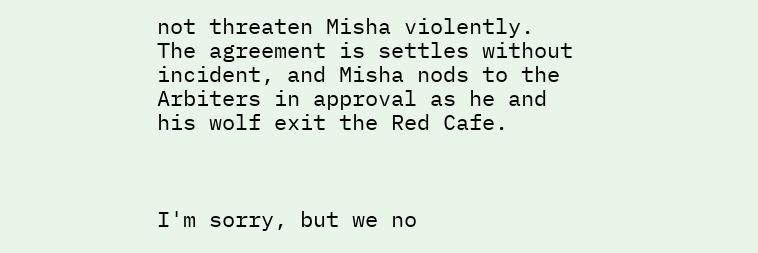not threaten Misha violently. The agreement is settles without incident, and Misha nods to the Arbiters in approval as he and his wolf exit the Red Cafe.



I'm sorry, but we no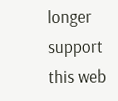longer support this web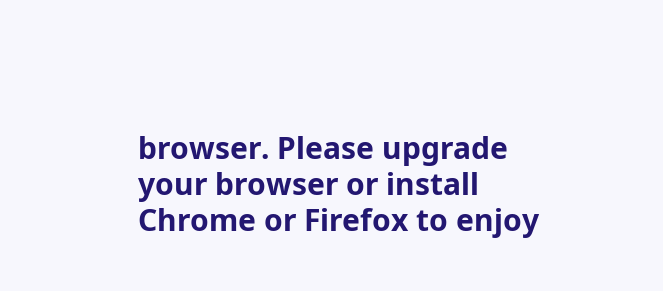browser. Please upgrade your browser or install Chrome or Firefox to enjoy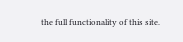the full functionality of this site.